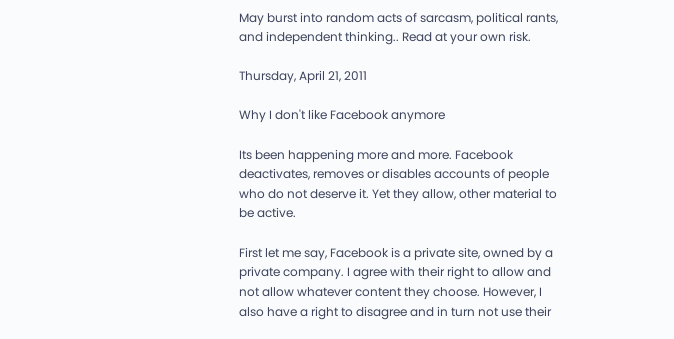May burst into random acts of sarcasm, political rants, and independent thinking.. Read at your own risk.

Thursday, April 21, 2011

Why I don't like Facebook anymore

Its been happening more and more. Facebook deactivates, removes or disables accounts of people who do not deserve it. Yet they allow, other material to be active.

First let me say, Facebook is a private site, owned by a private company. I agree with their right to allow and not allow whatever content they choose. However, I also have a right to disagree and in turn not use their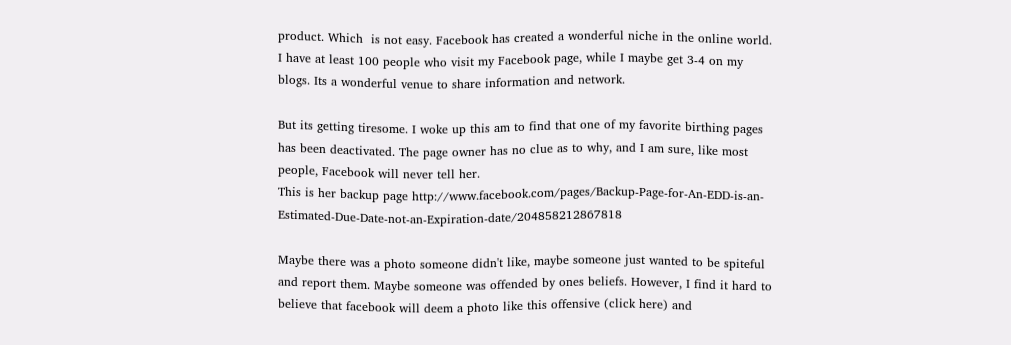product. Which  is not easy. Facebook has created a wonderful niche in the online world. I have at least 100 people who visit my Facebook page, while I maybe get 3-4 on my blogs. Its a wonderful venue to share information and network.

But its getting tiresome. I woke up this am to find that one of my favorite birthing pages has been deactivated. The page owner has no clue as to why, and I am sure, like most people, Facebook will never tell her.
This is her backup page http://www.facebook.com/pages/Backup-Page-for-An-EDD-is-an-Estimated-Due-Date-not-an-Expiration-date/204858212867818

Maybe there was a photo someone didn't like, maybe someone just wanted to be spiteful and report them. Maybe someone was offended by ones beliefs. However, I find it hard to believe that facebook will deem a photo like this offensive (click here) and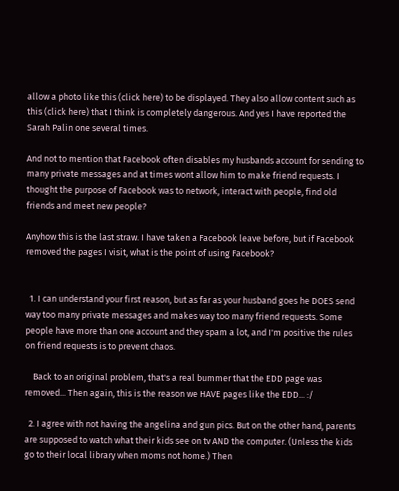allow a photo like this (click here) to be displayed. They also allow content such as this (click here) that I think is completely dangerous. And yes I have reported the Sarah Palin one several times.

And not to mention that Facebook often disables my husbands account for sending to many private messages and at times wont allow him to make friend requests. I thought the purpose of Facebook was to network, interact with people, find old friends and meet new people?

Anyhow this is the last straw. I have taken a Facebook leave before, but if Facebook removed the pages I visit, what is the point of using Facebook?


  1. I can understand your first reason, but as far as your husband goes he DOES send way too many private messages and makes way too many friend requests. Some people have more than one account and they spam a lot, and I'm positive the rules on friend requests is to prevent chaos.

    Back to an original problem, that's a real bummer that the EDD page was removed... Then again, this is the reason we HAVE pages like the EDD... :/

  2. I agree with not having the angelina and gun pics. But on the other hand, parents are supposed to watch what their kids see on tv AND the computer. (Unless the kids go to their local library when moms not home.) Then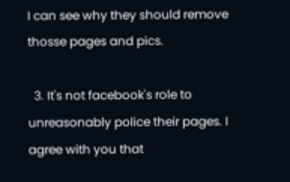I can see why they should remove thosse pages and pics.

  3. It's not facebook's role to unreasonably police their pages. I agree with you that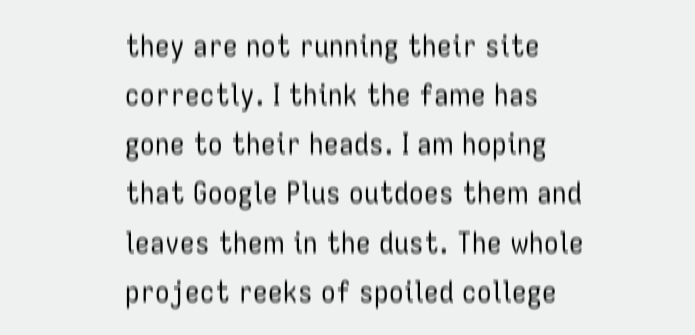they are not running their site correctly. I think the fame has gone to their heads. I am hoping that Google Plus outdoes them and leaves them in the dust. The whole project reeks of spoiled college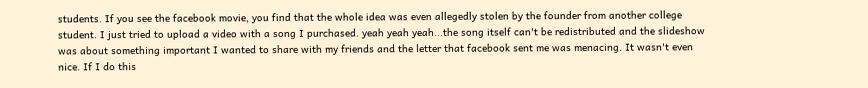students. If you see the facebook movie, you find that the whole idea was even allegedly stolen by the founder from another college student. I just tried to upload a video with a song I purchased. yeah yeah yeah...the song itself can't be redistributed and the slideshow was about something important I wanted to share with my friends and the letter that facebook sent me was menacing. It wasn't even nice. If I do this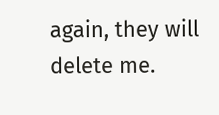again, they will delete me.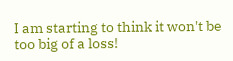I am starting to think it won't be too big of a loss!